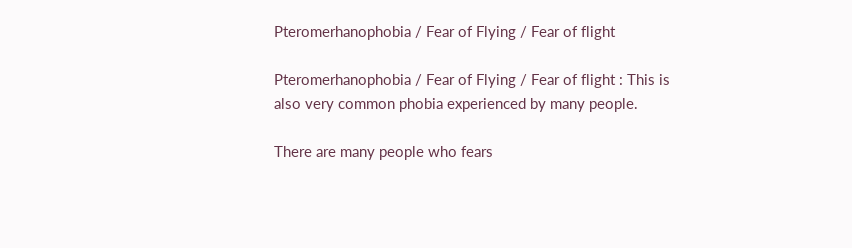Pteromerhanophobia / Fear of Flying / Fear of flight

Pteromerhanophobia / Fear of Flying / Fear of flight : This is also very common phobia experienced by many people.

There are many people who fears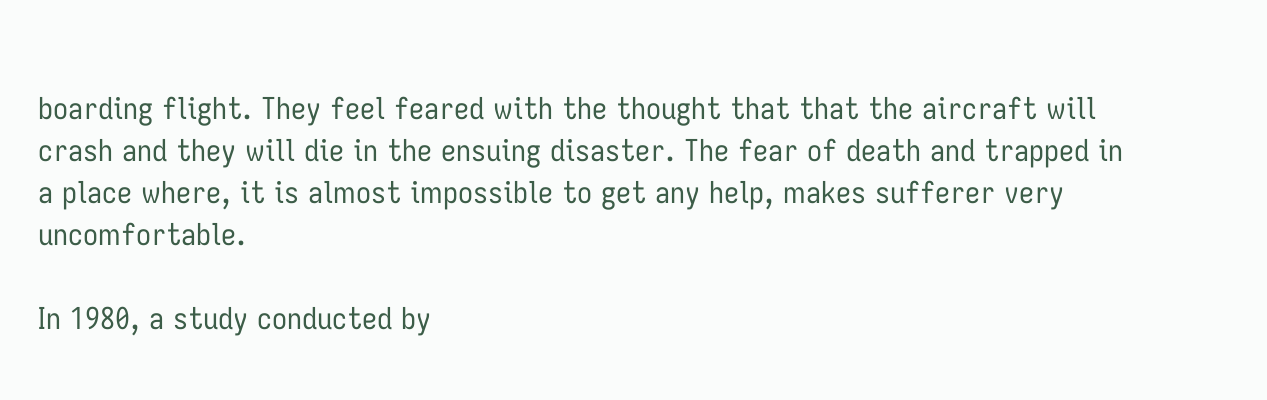boarding flight. They feel feared with the thought that that the aircraft will crash and they will die in the ensuing disaster. The fear of death and trapped in a place where, it is almost impossible to get any help, makes sufferer very uncomfortable.

In 1980, a study conducted by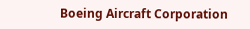Boeing Aircraft Corporation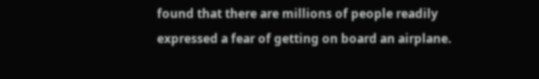found that there are millions of people readily expressed a fear of getting on board an airplane.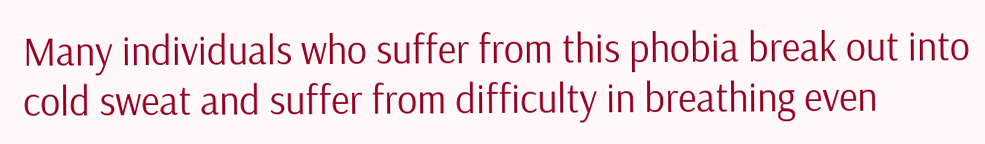Many individuals who suffer from this phobia break out into cold sweat and suffer from difficulty in breathing even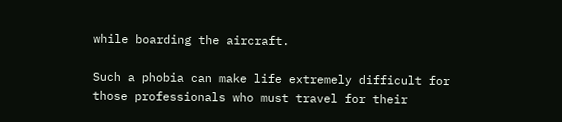while boarding the aircraft.

Such a phobia can make life extremely difficult for those professionals who must travel for their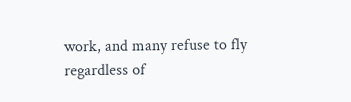work, and many refuse to fly regardless of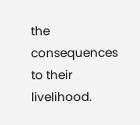the consequences to their livelihood.